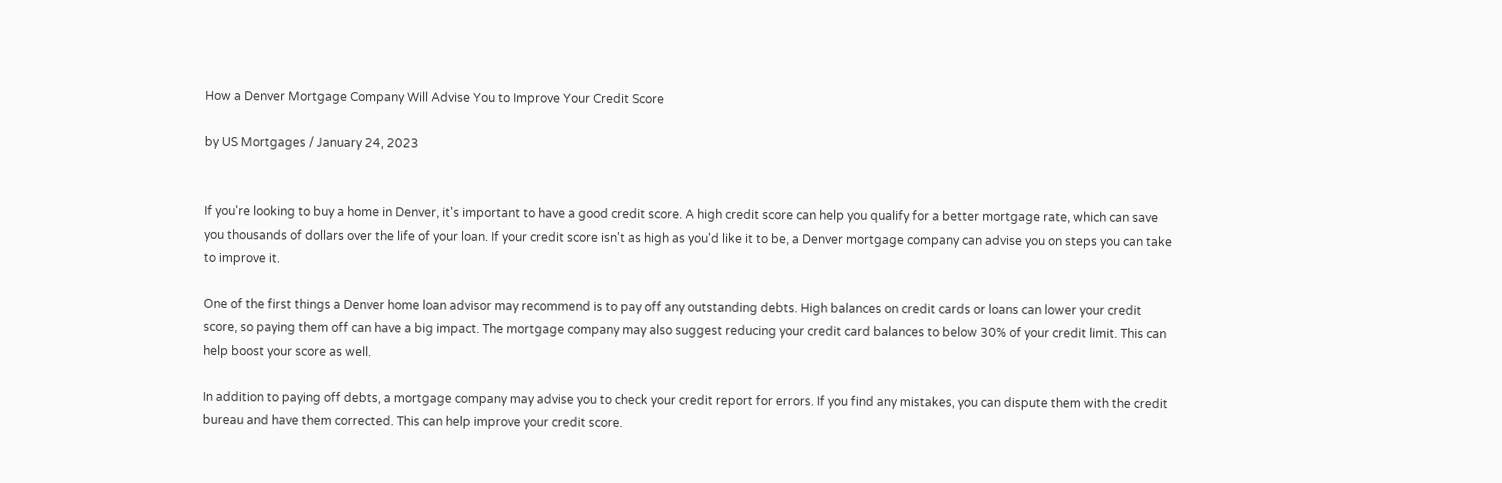How a Denver Mortgage Company Will Advise You to Improve Your Credit Score

by US Mortgages / January 24, 2023


If you're looking to buy a home in Denver, it's important to have a good credit score. A high credit score can help you qualify for a better mortgage rate, which can save you thousands of dollars over the life of your loan. If your credit score isn't as high as you'd like it to be, a Denver mortgage company can advise you on steps you can take to improve it.

One of the first things a Denver home loan advisor may recommend is to pay off any outstanding debts. High balances on credit cards or loans can lower your credit score, so paying them off can have a big impact. The mortgage company may also suggest reducing your credit card balances to below 30% of your credit limit. This can help boost your score as well.

In addition to paying off debts, a mortgage company may advise you to check your credit report for errors. If you find any mistakes, you can dispute them with the credit bureau and have them corrected. This can help improve your credit score.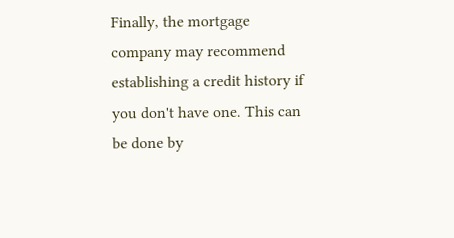Finally, the mortgage company may recommend establishing a credit history if you don't have one. This can be done by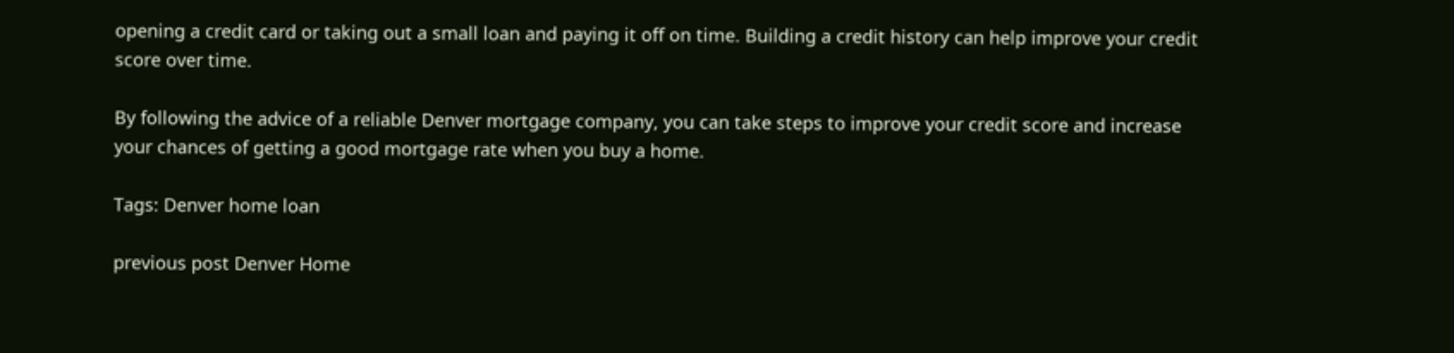opening a credit card or taking out a small loan and paying it off on time. Building a credit history can help improve your credit score over time.

By following the advice of a reliable Denver mortgage company, you can take steps to improve your credit score and increase your chances of getting a good mortgage rate when you buy a home.

Tags: Denver home loan

previous post Denver Home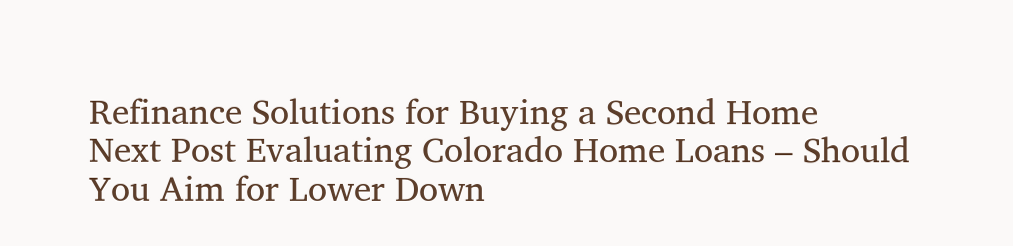Refinance Solutions for Buying a Second Home
Next Post Evaluating Colorado Home Loans – Should You Aim for Lower Down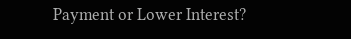Payment or Lower Interest?